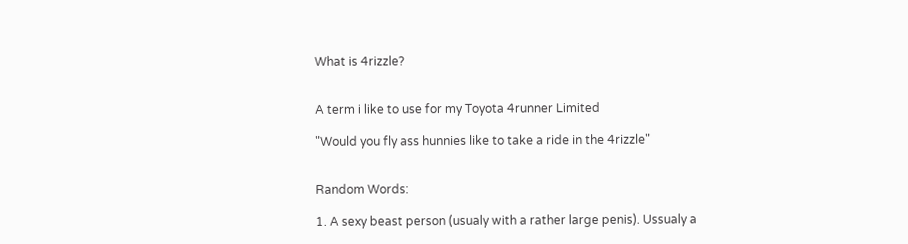What is 4rizzle?


A term i like to use for my Toyota 4runner Limited

"Would you fly ass hunnies like to take a ride in the 4rizzle"


Random Words:

1. A sexy beast person (usualy with a rather large penis). Ussualy a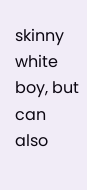skinny white boy, but can also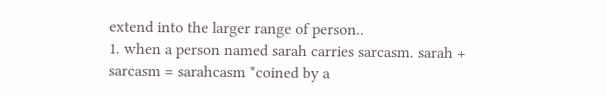extend into the larger range of person..
1. when a person named sarah carries sarcasm. sarah + sarcasm = sarahcasm *coined by a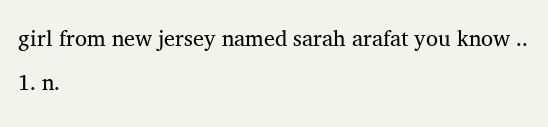girl from new jersey named sarah arafat you know ..
1. n.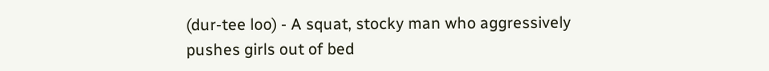(dur-tee loo) - A squat, stocky man who aggressively pushes girls out of bed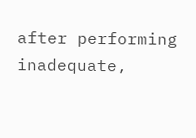after performing inadequate,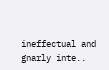ineffectual and gnarly inte..